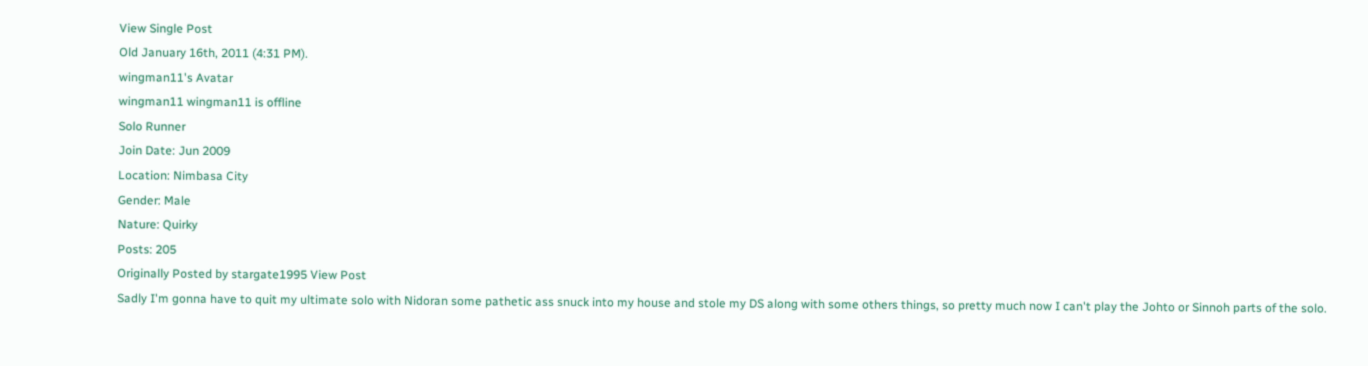View Single Post
Old January 16th, 2011 (4:31 PM).
wingman11's Avatar
wingman11 wingman11 is offline
Solo Runner
Join Date: Jun 2009
Location: Nimbasa City
Gender: Male
Nature: Quirky
Posts: 205
Originally Posted by stargate1995 View Post
Sadly I'm gonna have to quit my ultimate solo with Nidoran some pathetic ass snuck into my house and stole my DS along with some others things, so pretty much now I can't play the Johto or Sinnoh parts of the solo.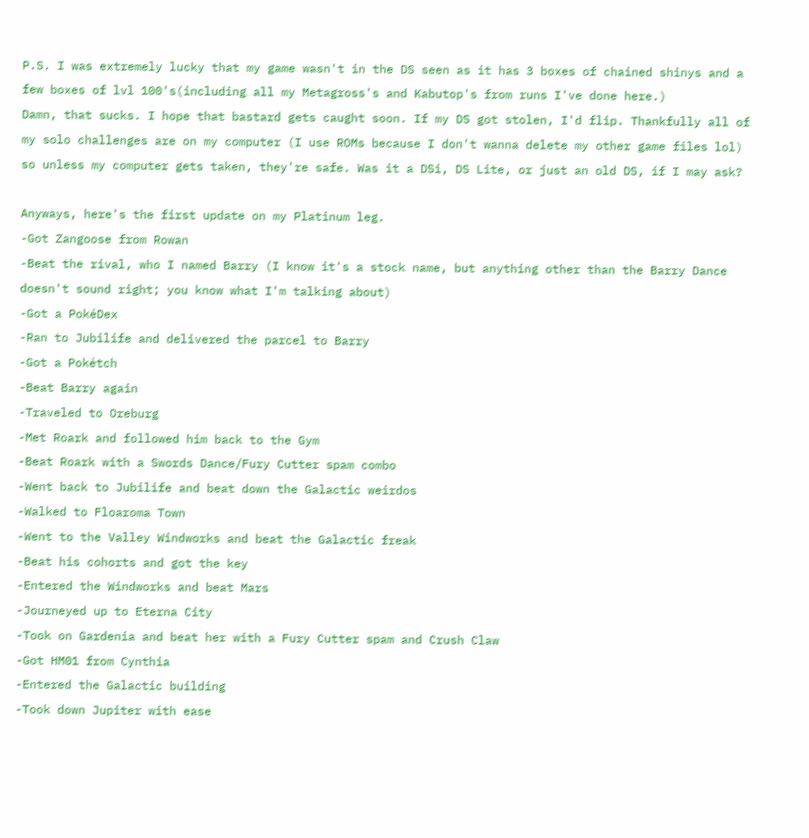P.S. I was extremely lucky that my game wasn't in the DS seen as it has 3 boxes of chained shinys and a few boxes of lvl 100's(including all my Metagross's and Kabutop's from runs I've done here.)
Damn, that sucks. I hope that bastard gets caught soon. If my DS got stolen, I'd flip. Thankfully all of my solo challenges are on my computer (I use ROMs because I don't wanna delete my other game files lol) so unless my computer gets taken, they're safe. Was it a DSi, DS Lite, or just an old DS, if I may ask?

Anyways, here's the first update on my Platinum leg.
-Got Zangoose from Rowan
-Beat the rival, who I named Barry (I know it's a stock name, but anything other than the Barry Dance doesn't sound right; you know what I'm talking about)
-Got a PokéDex
-Ran to Jubilife and delivered the parcel to Barry
-Got a Pokétch
-Beat Barry again
-Traveled to Oreburg
-Met Roark and followed him back to the Gym
-Beat Roark with a Swords Dance/Fury Cutter spam combo
-Went back to Jubilife and beat down the Galactic weirdos
-Walked to Floaroma Town
-Went to the Valley Windworks and beat the Galactic freak
-Beat his cohorts and got the key
-Entered the Windworks and beat Mars
-Journeyed up to Eterna City
-Took on Gardenia and beat her with a Fury Cutter spam and Crush Claw
-Got HM01 from Cynthia
-Entered the Galactic building
-Took down Jupiter with ease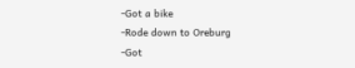-Got a bike
-Rode down to Oreburg
-Got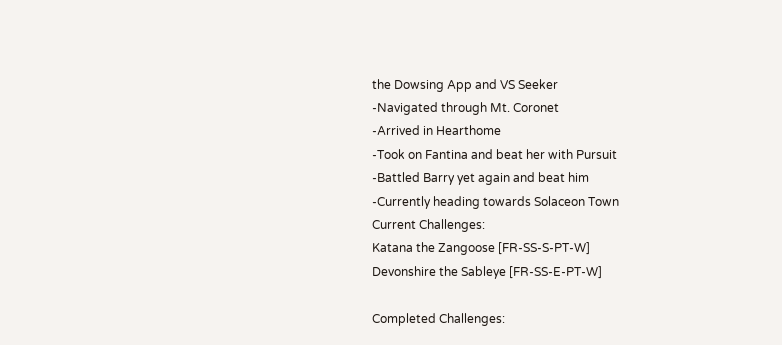the Dowsing App and VS Seeker
-Navigated through Mt. Coronet
-Arrived in Hearthome
-Took on Fantina and beat her with Pursuit
-Battled Barry yet again and beat him
-Currently heading towards Solaceon Town
Current Challenges:
Katana the Zangoose [FR-SS-S-PT-W]
Devonshire the Sableye [FR-SS-E-PT-W]

Completed Challenges: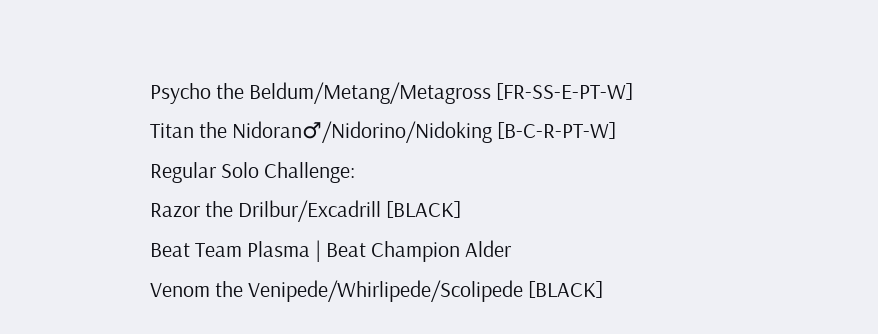Psycho the Beldum/Metang/Metagross [FR-SS-E-PT-W]
Titan the Nidoran♂/Nidorino/Nidoking [B-C-R-PT-W]
Regular Solo Challenge:
Razor the Drilbur/Excadrill [BLACK]
Beat Team Plasma | Beat Champion Alder
Venom the Venipede/Whirlipede/Scolipede [BLACK]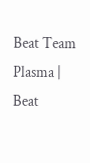Beat Team Plasma | Beat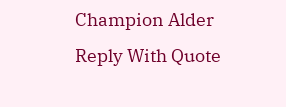Champion Alder
Reply With Quote